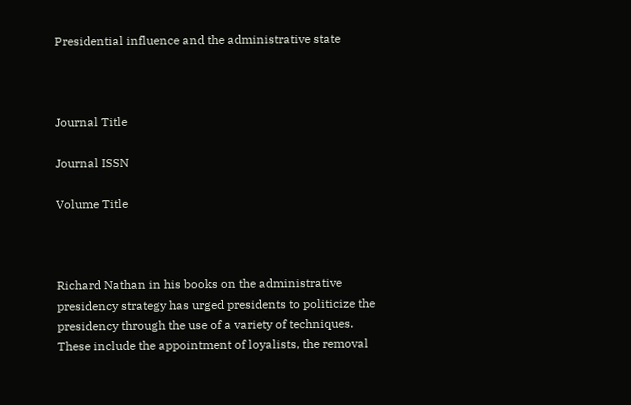Presidential influence and the administrative state



Journal Title

Journal ISSN

Volume Title



Richard Nathan in his books on the administrative presidency strategy has urged presidents to politicize the presidency through the use of a variety of techniques. These include the appointment of loyalists, the removal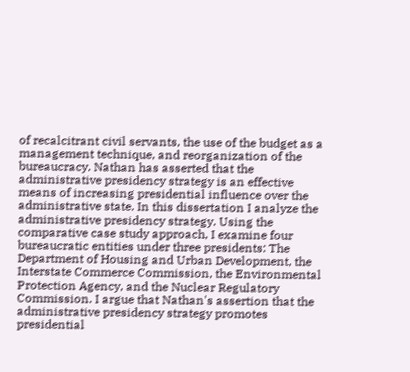of recalcitrant civil servants, the use of the budget as a management technique, and reorganization of the bureaucracy. Nathan has asserted that the administrative presidency strategy is an effective means of increasing presidential influence over the administrative state. In this dissertation I analyze the administrative presidency strategy. Using the comparative case study approach, I examine four bureaucratic entities under three presidents: The Department of Housing and Urban Development, the Interstate Commerce Commission, the Environmental Protection Agency, and the Nuclear Regulatory Commission. I argue that Nathan's assertion that the administrative presidency strategy promotes presidential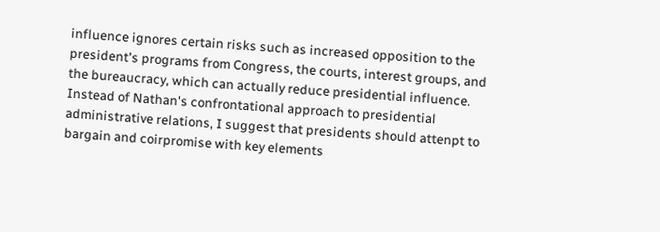influence ignores certain risks such as increased opposition to the president's programs from Congress, the courts, interest groups, and the bureaucracy, which can actually reduce presidential influence. Instead of Nathan's confrontational approach to presidential administrative relations, I suggest that presidents should attenpt to bargain and coirpromise with key elements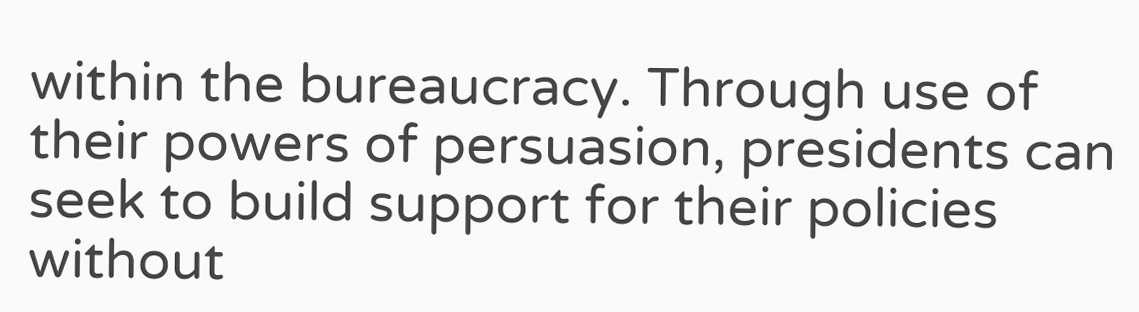within the bureaucracy. Through use of their powers of persuasion, presidents can seek to build support for their policies without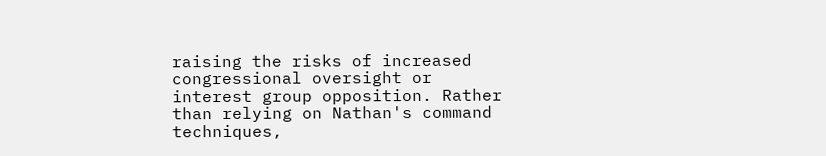raising the risks of increased congressional oversight or interest group opposition. Rather than relying on Nathan's command techniques,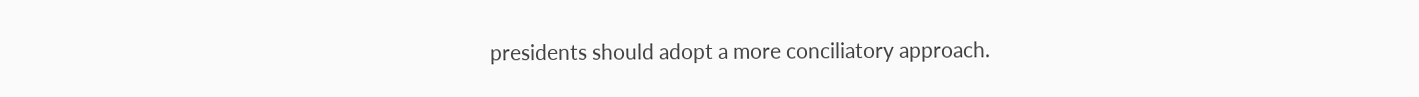presidents should adopt a more conciliatory approach.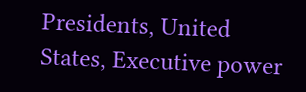Presidents, United States, Executive power